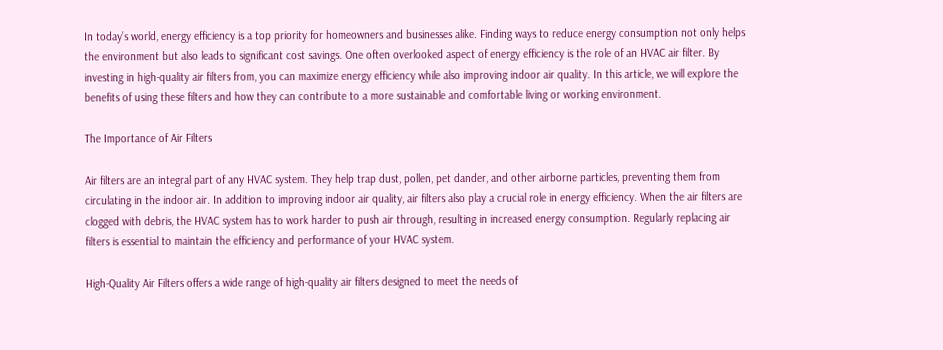In today’s world, energy efficiency is a top priority for homeowners and businesses alike. Finding ways to reduce energy consumption not only helps the environment but also leads to significant cost savings. One often overlooked aspect of energy efficiency is the role of an HVAC air filter. By investing in high-quality air filters from, you can maximize energy efficiency while also improving indoor air quality. In this article, we will explore the benefits of using these filters and how they can contribute to a more sustainable and comfortable living or working environment.

The Importance of Air Filters

Air filters are an integral part of any HVAC system. They help trap dust, pollen, pet dander, and other airborne particles, preventing them from circulating in the indoor air. In addition to improving indoor air quality, air filters also play a crucial role in energy efficiency. When the air filters are clogged with debris, the HVAC system has to work harder to push air through, resulting in increased energy consumption. Regularly replacing air filters is essential to maintain the efficiency and performance of your HVAC system.

High-Quality Air Filters offers a wide range of high-quality air filters designed to meet the needs of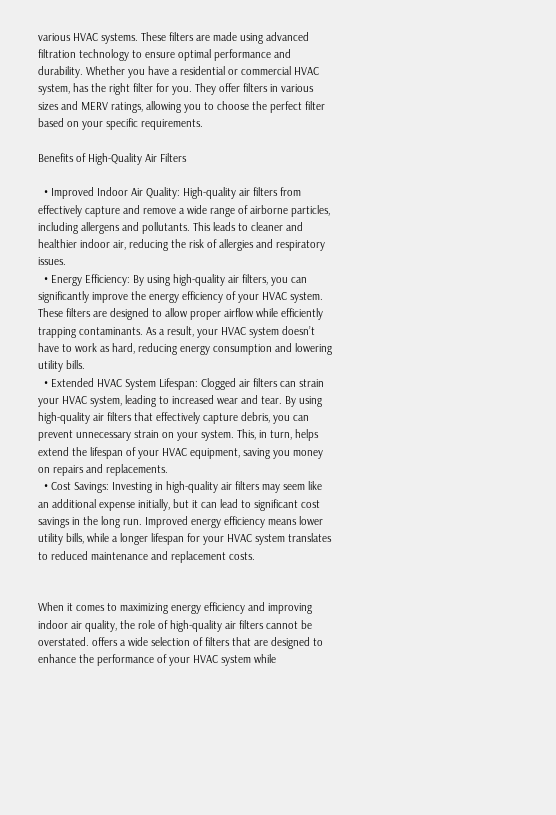various HVAC systems. These filters are made using advanced filtration technology to ensure optimal performance and durability. Whether you have a residential or commercial HVAC system, has the right filter for you. They offer filters in various sizes and MERV ratings, allowing you to choose the perfect filter based on your specific requirements.

Benefits of High-Quality Air Filters

  • Improved Indoor Air Quality: High-quality air filters from effectively capture and remove a wide range of airborne particles, including allergens and pollutants. This leads to cleaner and healthier indoor air, reducing the risk of allergies and respiratory issues.
  • Energy Efficiency: By using high-quality air filters, you can significantly improve the energy efficiency of your HVAC system. These filters are designed to allow proper airflow while efficiently trapping contaminants. As a result, your HVAC system doesn’t have to work as hard, reducing energy consumption and lowering utility bills.
  • Extended HVAC System Lifespan: Clogged air filters can strain your HVAC system, leading to increased wear and tear. By using high-quality air filters that effectively capture debris, you can prevent unnecessary strain on your system. This, in turn, helps extend the lifespan of your HVAC equipment, saving you money on repairs and replacements.
  • Cost Savings: Investing in high-quality air filters may seem like an additional expense initially, but it can lead to significant cost savings in the long run. Improved energy efficiency means lower utility bills, while a longer lifespan for your HVAC system translates to reduced maintenance and replacement costs.


When it comes to maximizing energy efficiency and improving indoor air quality, the role of high-quality air filters cannot be overstated. offers a wide selection of filters that are designed to enhance the performance of your HVAC system while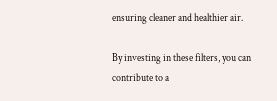ensuring cleaner and healthier air.

By investing in these filters, you can contribute to a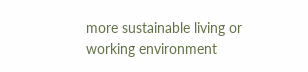more sustainable living or working environment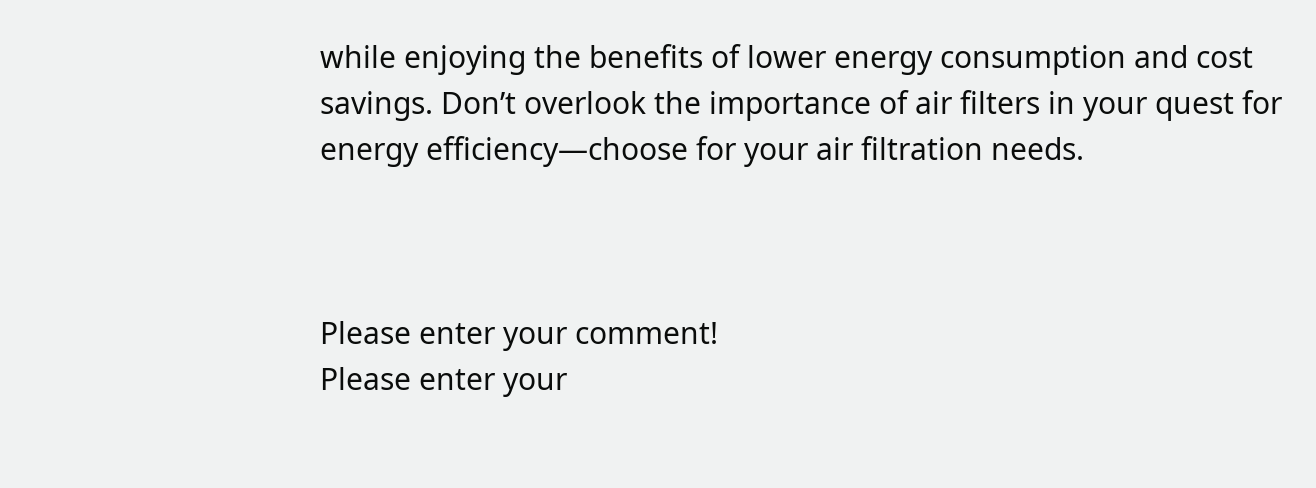while enjoying the benefits of lower energy consumption and cost savings. Don’t overlook the importance of air filters in your quest for energy efficiency—choose for your air filtration needs.



Please enter your comment!
Please enter your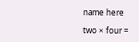name here

two × four =